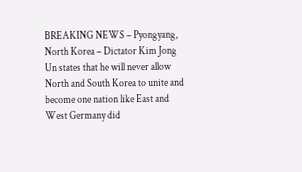BREAKING NEWS – Pyongyang, North Korea – Dictator Kim Jong Un states that he will never allow North and South Korea to unite and become one nation like East and West Germany did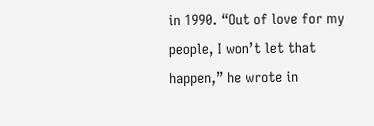in 1990. “Out of love for my people, I won’t let that happen,” he wrote in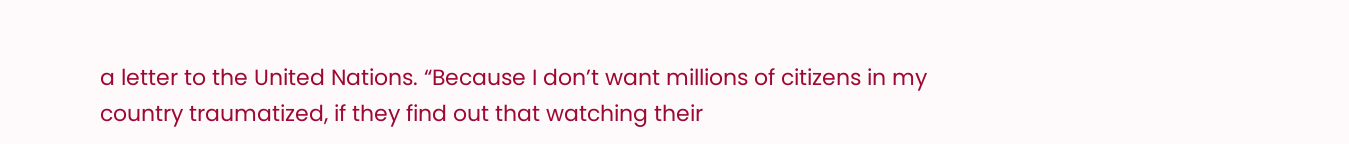a letter to the United Nations. “Because I don’t want millions of citizens in my country traumatized, if they find out that watching their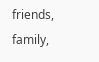friends, family,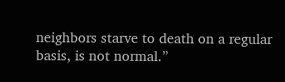neighbors starve to death on a regular basis, is not normal.”